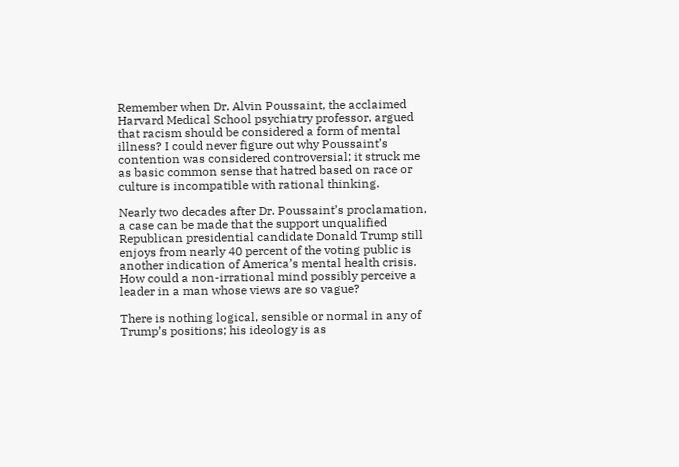Remember when Dr. Alvin Poussaint, the acclaimed Harvard Medical School psychiatry professor, argued that racism should be considered a form of mental illness? I could never figure out why Poussaint’s contention was considered controversial; it struck me as basic common sense that hatred based on race or culture is incompatible with rational thinking.

Nearly two decades after Dr. Poussaint’s proclamation, a case can be made that the support unqualified Republican presidential candidate Donald Trump still enjoys from nearly 40 percent of the voting public is another indication of America’s mental health crisis. How could a non-irrational mind possibly perceive a leader in a man whose views are so vague?

There is nothing logical, sensible or normal in any of Trump’s positions; his ideology is as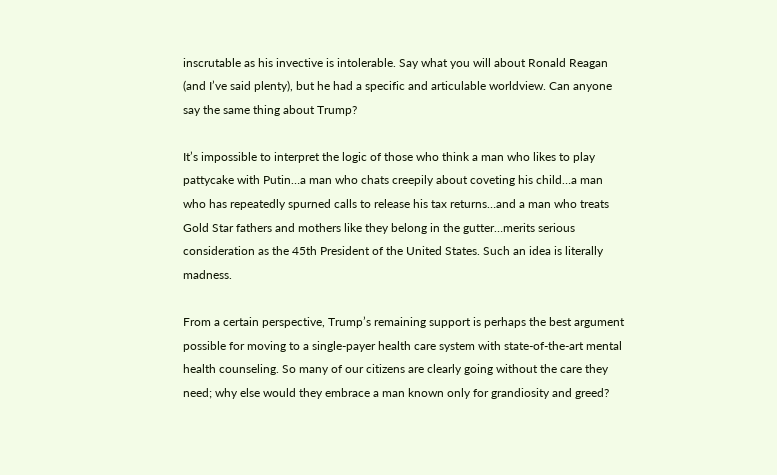inscrutable as his invective is intolerable. Say what you will about Ronald Reagan (and I’ve said plenty), but he had a specific and articulable worldview. Can anyone say the same thing about Trump?

It’s impossible to interpret the logic of those who think a man who likes to play pattycake with Putin…a man who chats creepily about coveting his child…a man who has repeatedly spurned calls to release his tax returns…and a man who treats Gold Star fathers and mothers like they belong in the gutter…merits serious consideration as the 45th President of the United States. Such an idea is literally madness.

From a certain perspective, Trump’s remaining support is perhaps the best argument possible for moving to a single-payer health care system with state-of-the-art mental health counseling. So many of our citizens are clearly going without the care they need; why else would they embrace a man known only for grandiosity and greed?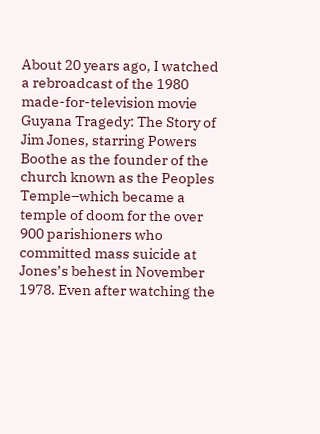About 20 years ago, I watched a rebroadcast of the 1980 made-for-television movie Guyana Tragedy: The Story of Jim Jones, starring Powers Boothe as the founder of the church known as the Peoples Temple–which became a temple of doom for the over 900 parishioners who committed mass suicide at Jones’s behest in November 1978. Even after watching the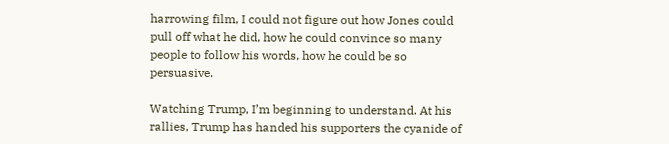harrowing film, I could not figure out how Jones could pull off what he did, how he could convince so many people to follow his words, how he could be so persuasive.

Watching Trump, I’m beginning to understand. At his rallies, Trump has handed his supporters the cyanide of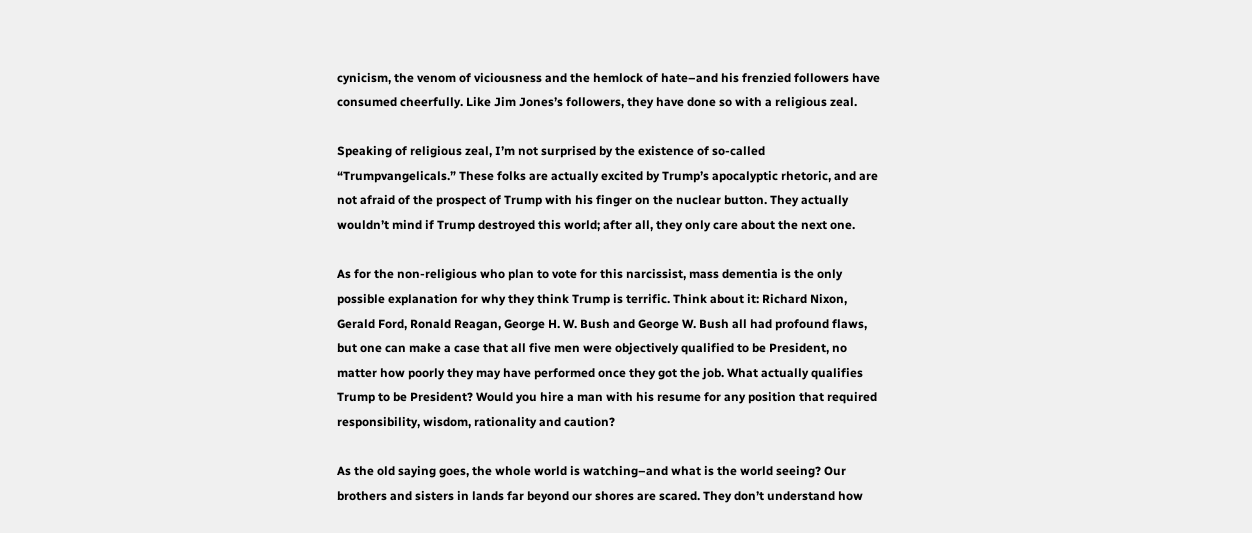cynicism, the venom of viciousness and the hemlock of hate–and his frenzied followers have consumed cheerfully. Like Jim Jones’s followers, they have done so with a religious zeal.

Speaking of religious zeal, I’m not surprised by the existence of so-called “Trumpvangelicals.” These folks are actually excited by Trump’s apocalyptic rhetoric, and are not afraid of the prospect of Trump with his finger on the nuclear button. They actually wouldn’t mind if Trump destroyed this world; after all, they only care about the next one.

As for the non-religious who plan to vote for this narcissist, mass dementia is the only possible explanation for why they think Trump is terrific. Think about it: Richard Nixon, Gerald Ford, Ronald Reagan, George H. W. Bush and George W. Bush all had profound flaws, but one can make a case that all five men were objectively qualified to be President, no matter how poorly they may have performed once they got the job. What actually qualifies Trump to be President? Would you hire a man with his resume for any position that required responsibility, wisdom, rationality and caution?

As the old saying goes, the whole world is watching–and what is the world seeing? Our brothers and sisters in lands far beyond our shores are scared. They don’t understand how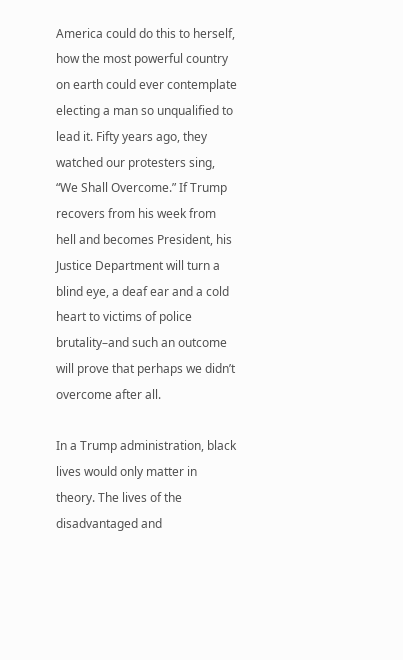America could do this to herself, how the most powerful country on earth could ever contemplate electing a man so unqualified to lead it. Fifty years ago, they watched our protesters sing, “We Shall Overcome.” If Trump recovers from his week from hell and becomes President, his Justice Department will turn a blind eye, a deaf ear and a cold heart to victims of police brutality–and such an outcome will prove that perhaps we didn’t overcome after all.

In a Trump administration, black lives would only matter in theory. The lives of the disadvantaged and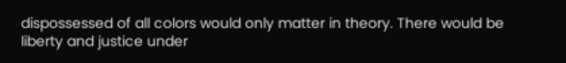dispossessed of all colors would only matter in theory. There would be liberty and justice under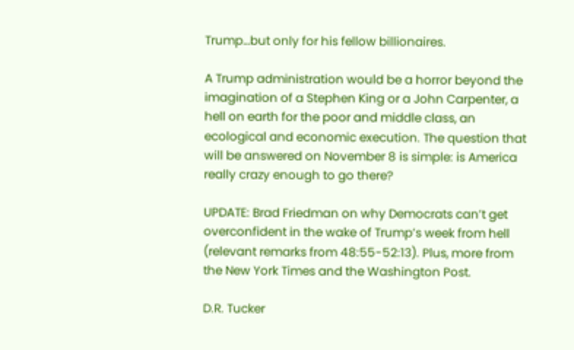Trump…but only for his fellow billionaires.

A Trump administration would be a horror beyond the imagination of a Stephen King or a John Carpenter, a hell on earth for the poor and middle class, an ecological and economic execution. The question that will be answered on November 8 is simple: is America really crazy enough to go there?

UPDATE: Brad Friedman on why Democrats can’t get overconfident in the wake of Trump’s week from hell (relevant remarks from 48:55-52:13). Plus, more from the New York Times and the Washington Post.

D.R. Tucker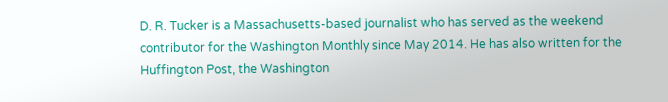D. R. Tucker is a Massachusetts-based journalist who has served as the weekend contributor for the Washington Monthly since May 2014. He has also written for the Huffington Post, the Washington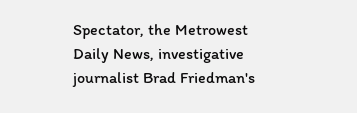Spectator, the Metrowest Daily News, investigative journalist Brad Friedman's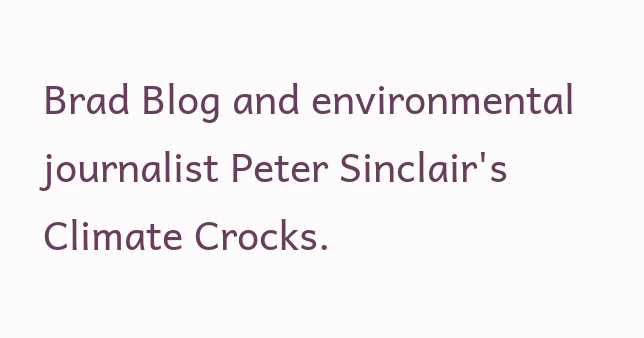Brad Blog and environmental journalist Peter Sinclair's Climate Crocks.